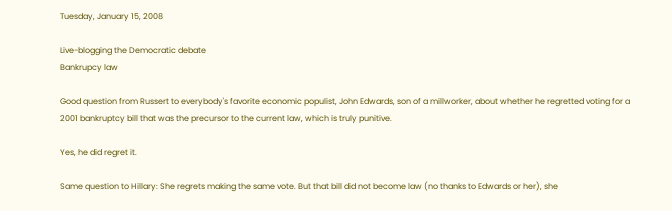Tuesday, January 15, 2008

Live-blogging the Democratic debate
Bankrupcy law

Good question from Russert to everybody's favorite economic populist, John Edwards, son of a millworker, about whether he regretted voting for a 2001 bankruptcy bill that was the precursor to the current law, which is truly punitive.

Yes, he did regret it.

Same question to Hillary: She regrets making the same vote. But that bill did not become law (no thanks to Edwards or her), she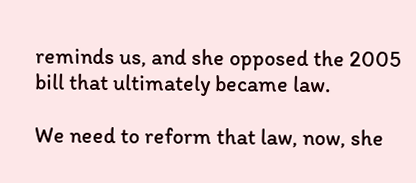reminds us, and she opposed the 2005 bill that ultimately became law.

We need to reform that law, now, she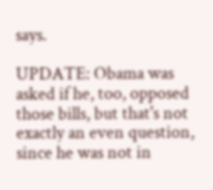says.

UPDATE: Obama was asked if he, too, opposed those bills, but that's not exactly an even question, since he was not in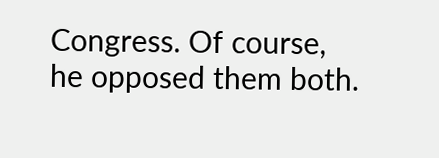Congress. Of course, he opposed them both.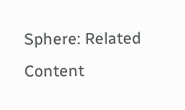Sphere: Related Content